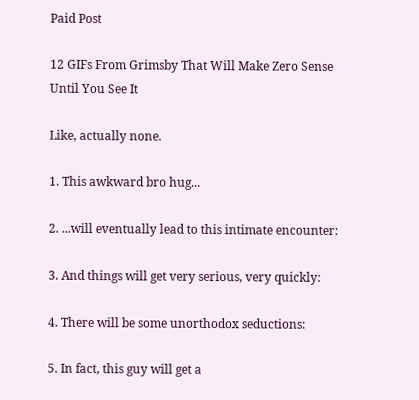Paid Post

12 GIFs From Grimsby That Will Make Zero Sense Until You See It

Like, actually none.

1. This awkward bro hug...

2. ...will eventually lead to this intimate encounter:

3. And things will get very serious, very quickly:

4. There will be some unorthodox seductions:

5. In fact, this guy will get a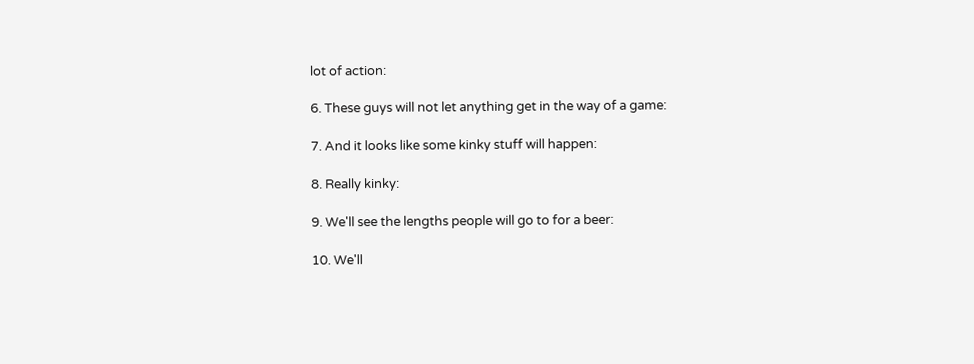lot of action:

6. These guys will not let anything get in the way of a game:

7. And it looks like some kinky stuff will happen:

8. Really kinky:

9. We'll see the lengths people will go to for a beer:

10. We'll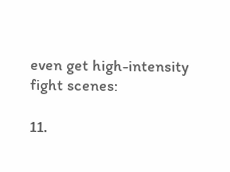even get high-intensity fight scenes:

11.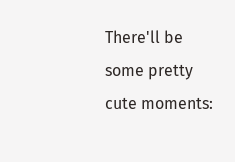There'll be some pretty cute moments: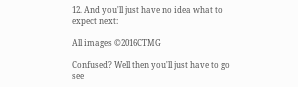12. And you'll just have no idea what to expect next:

All images ©2016CTMG

Confused? Well then you'll just have to go see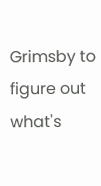Grimsby to figure out what's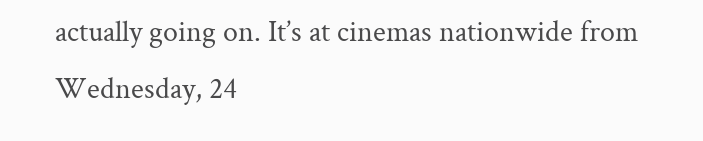actually going on. It’s at cinemas nationwide from Wednesday, 24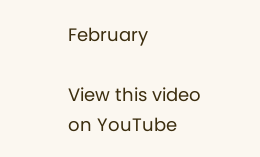February

View this video on YouTube